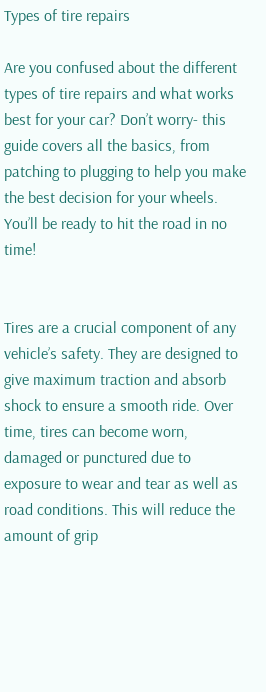Types of tire repairs

Are you confused about the different types of tire repairs and what works best for your car? Don’t worry- this guide covers all the basics, from patching to plugging to help you make the best decision for your wheels. You’ll be ready to hit the road in no time!


Tires are a crucial component of any vehicle’s safety. They are designed to give maximum traction and absorb shock to ensure a smooth ride. Over time, tires can become worn, damaged or punctured due to exposure to wear and tear as well as road conditions. This will reduce the amount of grip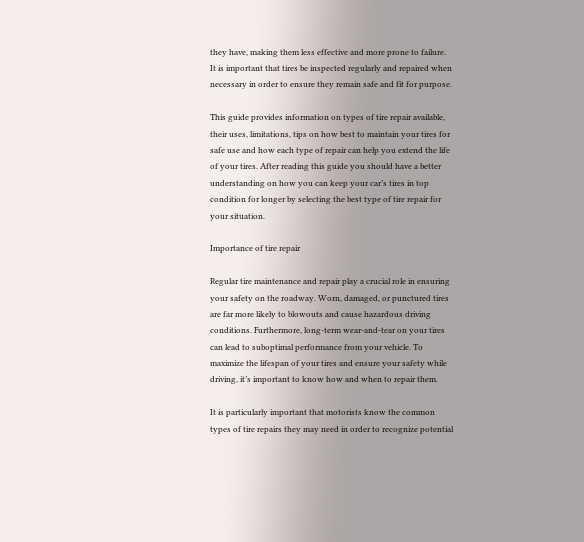they have, making them less effective and more prone to failure. It is important that tires be inspected regularly and repaired when necessary in order to ensure they remain safe and fit for purpose.

This guide provides information on types of tire repair available, their uses, limitations, tips on how best to maintain your tires for safe use and how each type of repair can help you extend the life of your tires. After reading this guide you should have a better understanding on how you can keep your car’s tires in top condition for longer by selecting the best type of tire repair for your situation.

Importance of tire repair

Regular tire maintenance and repair play a crucial role in ensuring your safety on the roadway. Worn, damaged, or punctured tires are far more likely to blowouts and cause hazardous driving conditions. Furthermore, long-term wear-and-tear on your tires can lead to suboptimal performance from your vehicle. To maximize the lifespan of your tires and ensure your safety while driving, it’s important to know how and when to repair them.

It is particularly important that motorists know the common types of tire repairs they may need in order to recognize potential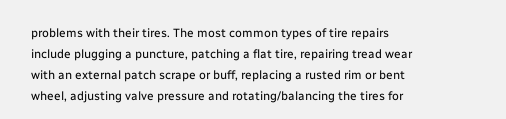problems with their tires. The most common types of tire repairs include plugging a puncture, patching a flat tire, repairing tread wear with an external patch scrape or buff, replacing a rusted rim or bent wheel, adjusting valve pressure and rotating/balancing the tires for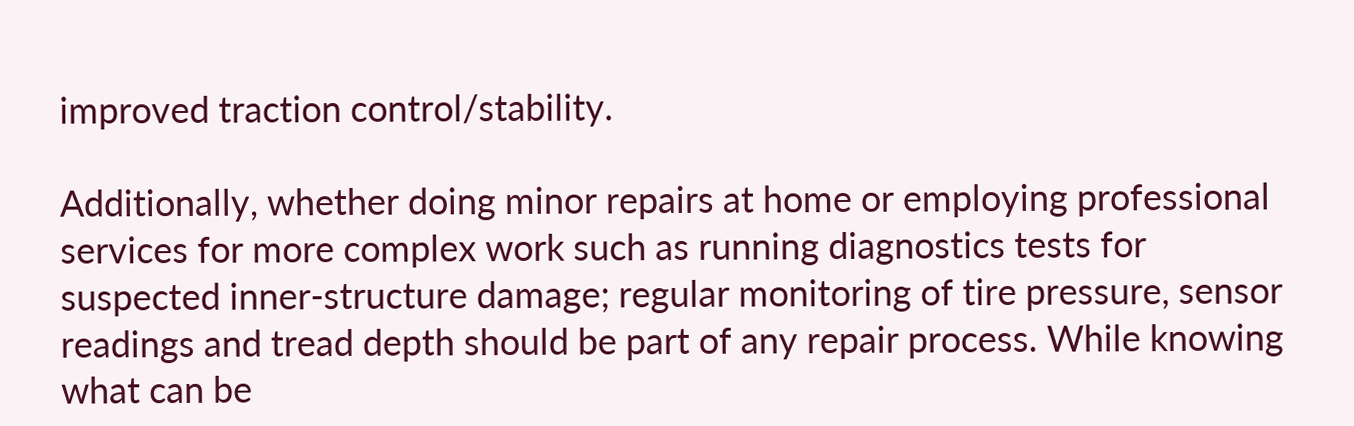improved traction control/stability.

Additionally, whether doing minor repairs at home or employing professional services for more complex work such as running diagnostics tests for suspected inner-structure damage; regular monitoring of tire pressure, sensor readings and tread depth should be part of any repair process. While knowing what can be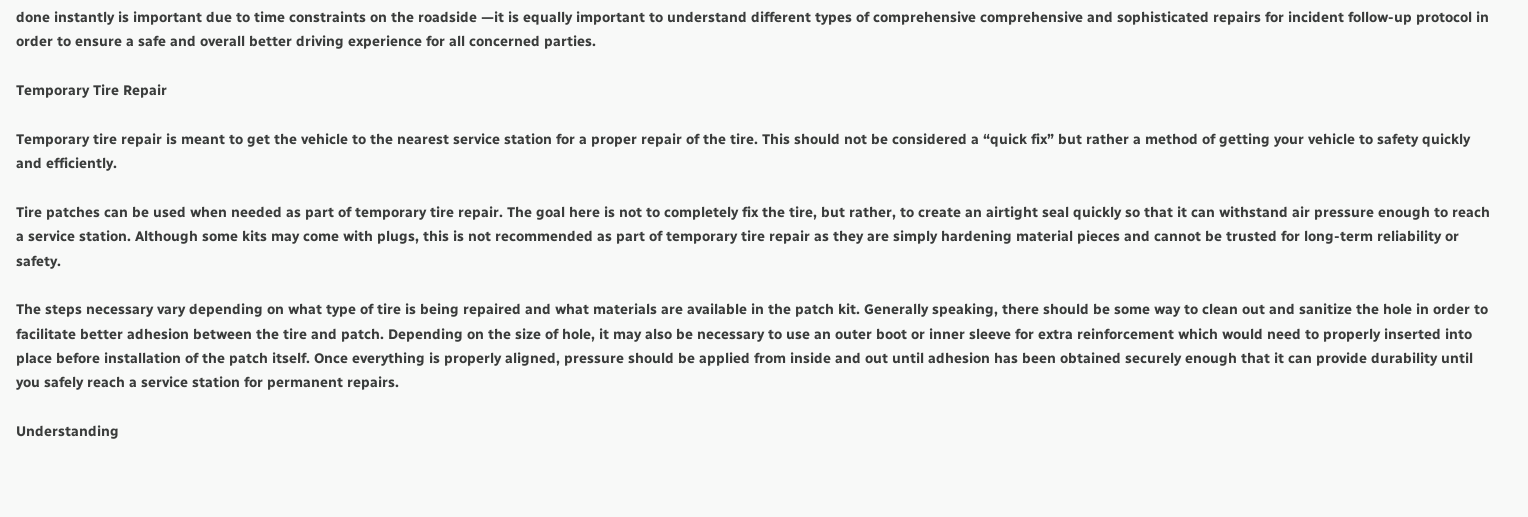done instantly is important due to time constraints on the roadside —it is equally important to understand different types of comprehensive comprehensive and sophisticated repairs for incident follow-up protocol in order to ensure a safe and overall better driving experience for all concerned parties.

Temporary Tire Repair

Temporary tire repair is meant to get the vehicle to the nearest service station for a proper repair of the tire. This should not be considered a “quick fix” but rather a method of getting your vehicle to safety quickly and efficiently.

Tire patches can be used when needed as part of temporary tire repair. The goal here is not to completely fix the tire, but rather, to create an airtight seal quickly so that it can withstand air pressure enough to reach a service station. Although some kits may come with plugs, this is not recommended as part of temporary tire repair as they are simply hardening material pieces and cannot be trusted for long-term reliability or safety.

The steps necessary vary depending on what type of tire is being repaired and what materials are available in the patch kit. Generally speaking, there should be some way to clean out and sanitize the hole in order to facilitate better adhesion between the tire and patch. Depending on the size of hole, it may also be necessary to use an outer boot or inner sleeve for extra reinforcement which would need to properly inserted into place before installation of the patch itself. Once everything is properly aligned, pressure should be applied from inside and out until adhesion has been obtained securely enough that it can provide durability until you safely reach a service station for permanent repairs.

Understanding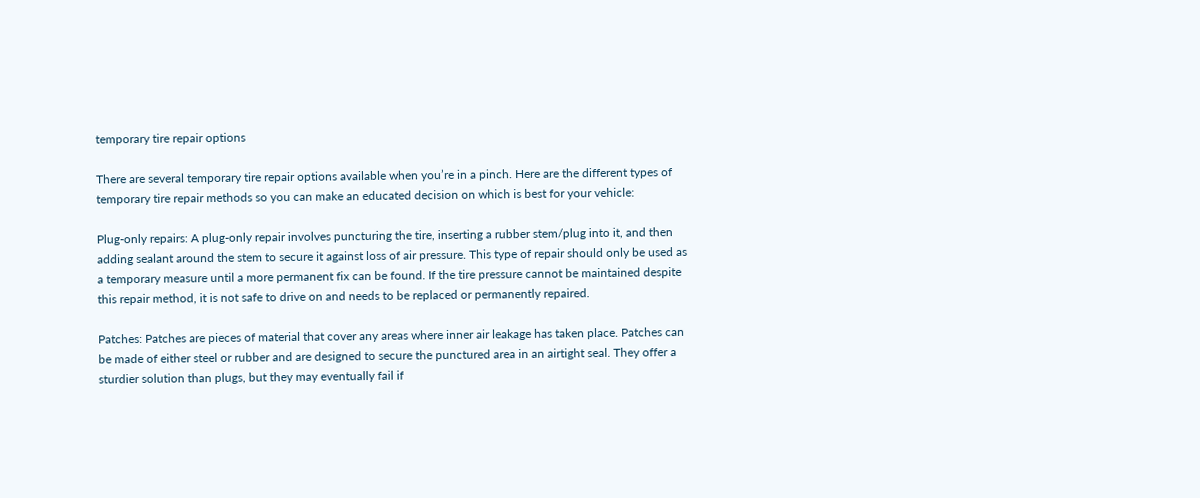temporary tire repair options

There are several temporary tire repair options available when you’re in a pinch. Here are the different types of temporary tire repair methods so you can make an educated decision on which is best for your vehicle:

Plug-only repairs: A plug-only repair involves puncturing the tire, inserting a rubber stem/plug into it, and then adding sealant around the stem to secure it against loss of air pressure. This type of repair should only be used as a temporary measure until a more permanent fix can be found. If the tire pressure cannot be maintained despite this repair method, it is not safe to drive on and needs to be replaced or permanently repaired.

Patches: Patches are pieces of material that cover any areas where inner air leakage has taken place. Patches can be made of either steel or rubber and are designed to secure the punctured area in an airtight seal. They offer a sturdier solution than plugs, but they may eventually fail if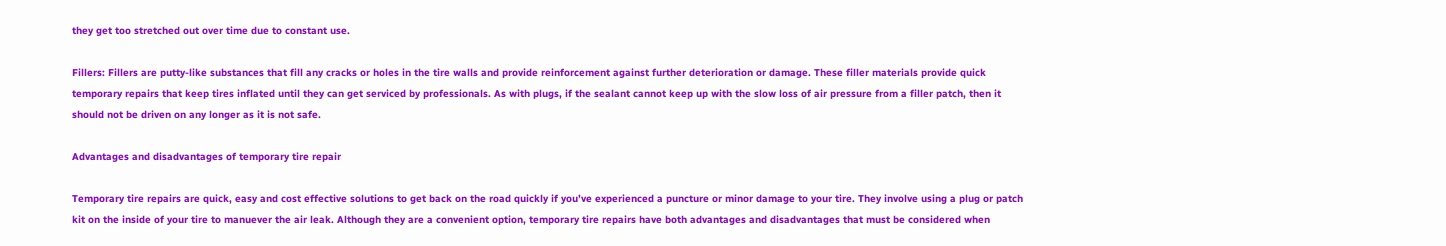they get too stretched out over time due to constant use.

Fillers: Fillers are putty-like substances that fill any cracks or holes in the tire walls and provide reinforcement against further deterioration or damage. These filler materials provide quick temporary repairs that keep tires inflated until they can get serviced by professionals. As with plugs, if the sealant cannot keep up with the slow loss of air pressure from a filler patch, then it should not be driven on any longer as it is not safe.

Advantages and disadvantages of temporary tire repair

Temporary tire repairs are quick, easy and cost effective solutions to get back on the road quickly if you’ve experienced a puncture or minor damage to your tire. They involve using a plug or patch kit on the inside of your tire to manuever the air leak. Although they are a convenient option, temporary tire repairs have both advantages and disadvantages that must be considered when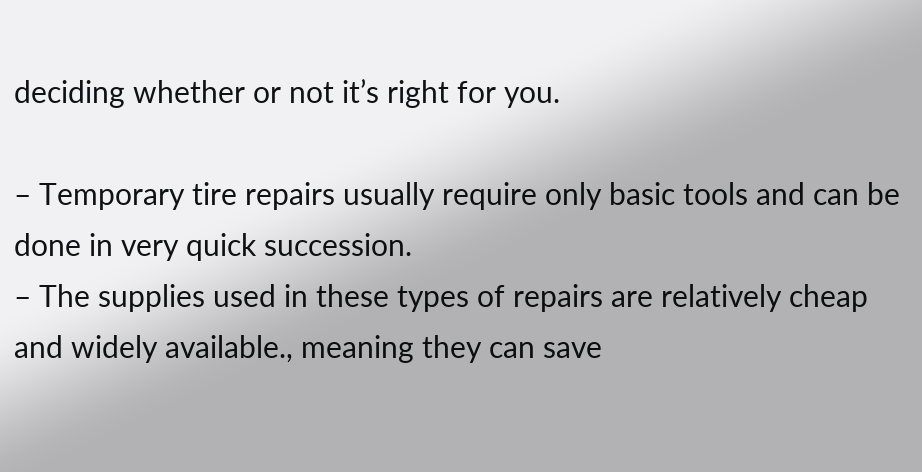deciding whether or not it’s right for you.

– Temporary tire repairs usually require only basic tools and can be done in very quick succession.
– The supplies used in these types of repairs are relatively cheap and widely available., meaning they can save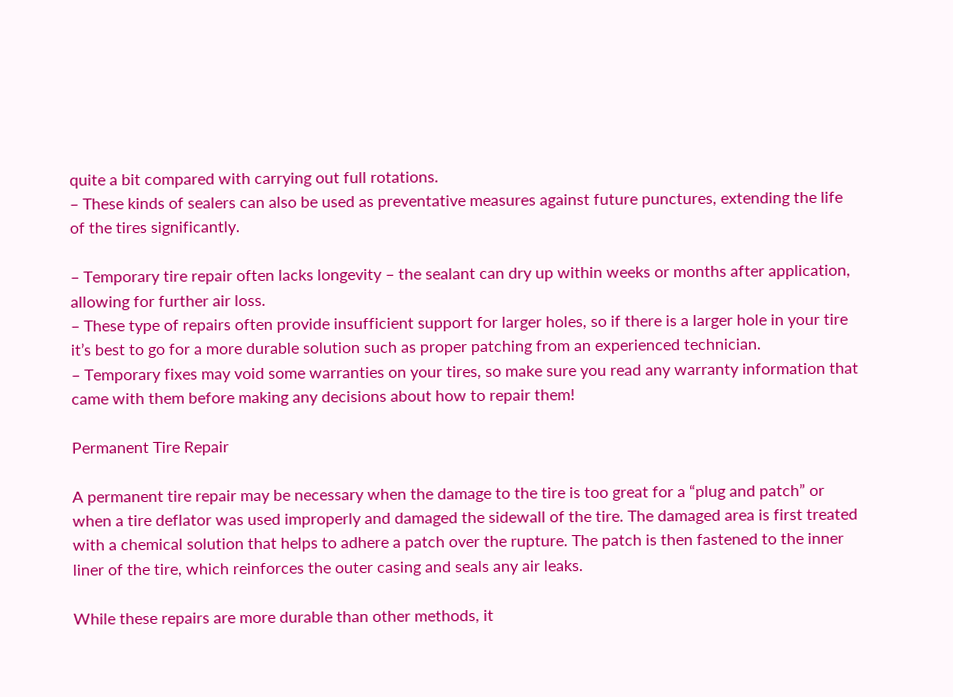quite a bit compared with carrying out full rotations.
– These kinds of sealers can also be used as preventative measures against future punctures, extending the life of the tires significantly.

– Temporary tire repair often lacks longevity – the sealant can dry up within weeks or months after application, allowing for further air loss.
– These type of repairs often provide insufficient support for larger holes, so if there is a larger hole in your tire it’s best to go for a more durable solution such as proper patching from an experienced technician.
– Temporary fixes may void some warranties on your tires, so make sure you read any warranty information that came with them before making any decisions about how to repair them!

Permanent Tire Repair

A permanent tire repair may be necessary when the damage to the tire is too great for a “plug and patch” or when a tire deflator was used improperly and damaged the sidewall of the tire. The damaged area is first treated with a chemical solution that helps to adhere a patch over the rupture. The patch is then fastened to the inner liner of the tire, which reinforces the outer casing and seals any air leaks.

While these repairs are more durable than other methods, it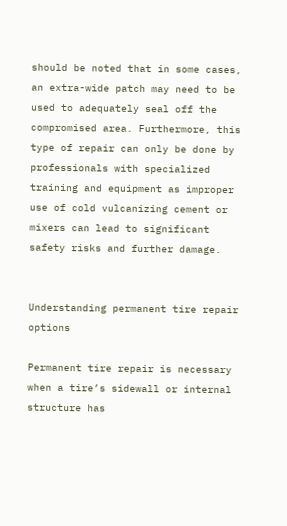should be noted that in some cases, an extra-wide patch may need to be used to adequately seal off the compromised area. Furthermore, this type of repair can only be done by professionals with specialized training and equipment as improper use of cold vulcanizing cement or mixers can lead to significant safety risks and further damage.


Understanding permanent tire repair options

Permanent tire repair is necessary when a tire’s sidewall or internal structure has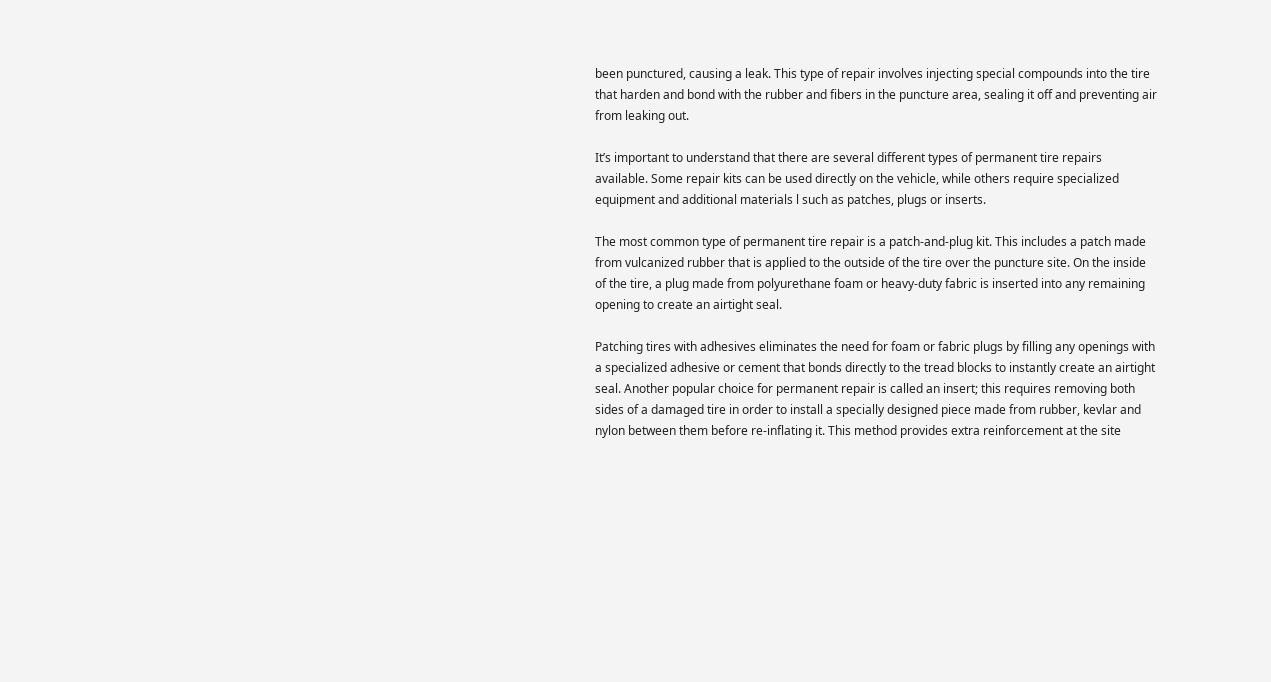been punctured, causing a leak. This type of repair involves injecting special compounds into the tire that harden and bond with the rubber and fibers in the puncture area, sealing it off and preventing air from leaking out.

It’s important to understand that there are several different types of permanent tire repairs available. Some repair kits can be used directly on the vehicle, while others require specialized equipment and additional materials l such as patches, plugs or inserts.

The most common type of permanent tire repair is a patch-and-plug kit. This includes a patch made from vulcanized rubber that is applied to the outside of the tire over the puncture site. On the inside of the tire, a plug made from polyurethane foam or heavy-duty fabric is inserted into any remaining opening to create an airtight seal.

Patching tires with adhesives eliminates the need for foam or fabric plugs by filling any openings with a specialized adhesive or cement that bonds directly to the tread blocks to instantly create an airtight seal. Another popular choice for permanent repair is called an insert; this requires removing both sides of a damaged tire in order to install a specially designed piece made from rubber, kevlar and nylon between them before re-inflating it. This method provides extra reinforcement at the site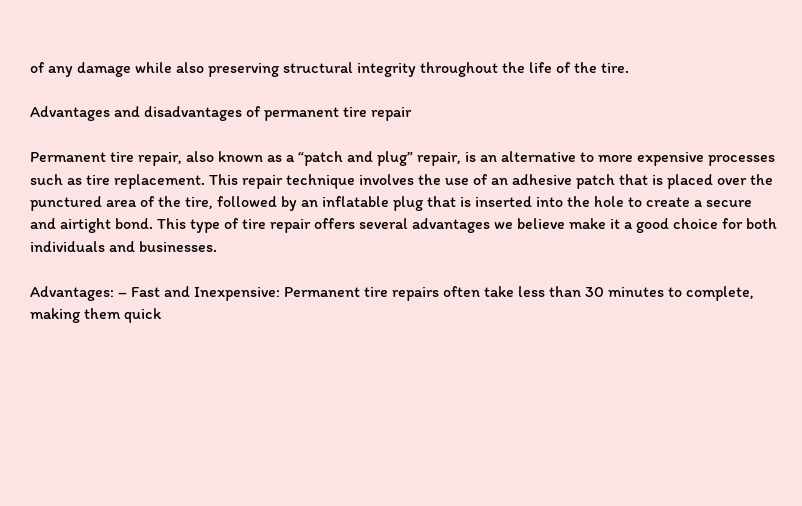of any damage while also preserving structural integrity throughout the life of the tire.

Advantages and disadvantages of permanent tire repair

Permanent tire repair, also known as a “patch and plug” repair, is an alternative to more expensive processes such as tire replacement. This repair technique involves the use of an adhesive patch that is placed over the punctured area of the tire, followed by an inflatable plug that is inserted into the hole to create a secure and airtight bond. This type of tire repair offers several advantages we believe make it a good choice for both individuals and businesses.

Advantages: – Fast and Inexpensive: Permanent tire repairs often take less than 30 minutes to complete, making them quick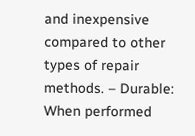and inexpensive compared to other types of repair methods. – Durable: When performed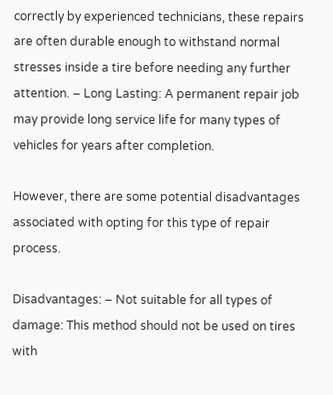correctly by experienced technicians, these repairs are often durable enough to withstand normal stresses inside a tire before needing any further attention. – Long Lasting: A permanent repair job may provide long service life for many types of vehicles for years after completion.

However, there are some potential disadvantages associated with opting for this type of repair process.

Disadvantages: – Not suitable for all types of damage: This method should not be used on tires with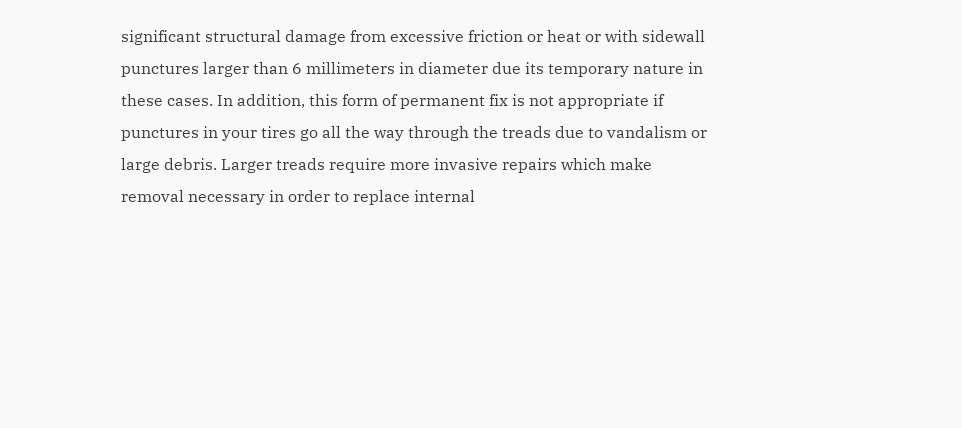significant structural damage from excessive friction or heat or with sidewall punctures larger than 6 millimeters in diameter due its temporary nature in these cases. In addition, this form of permanent fix is not appropriate if punctures in your tires go all the way through the treads due to vandalism or large debris. Larger treads require more invasive repairs which make removal necessary in order to replace internal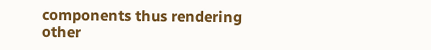components thus rendering other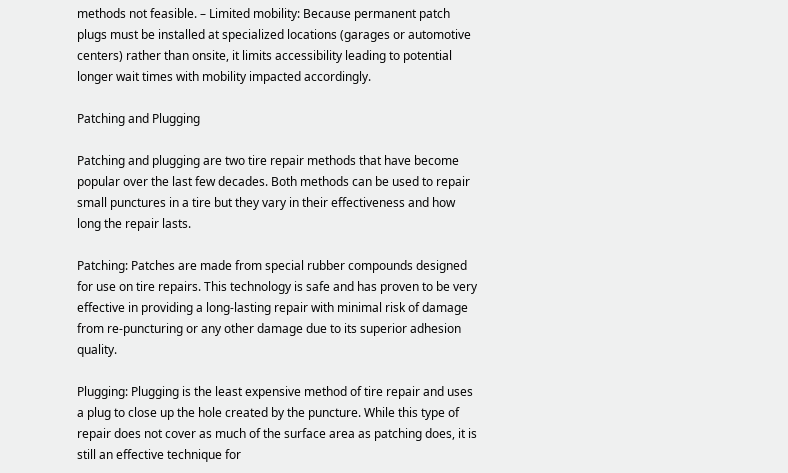methods not feasible. – Limited mobility: Because permanent patch plugs must be installed at specialized locations (garages or automotive centers) rather than onsite, it limits accessibility leading to potential longer wait times with mobility impacted accordingly.

Patching and Plugging

Patching and plugging are two tire repair methods that have become popular over the last few decades. Both methods can be used to repair small punctures in a tire but they vary in their effectiveness and how long the repair lasts.

Patching: Patches are made from special rubber compounds designed for use on tire repairs. This technology is safe and has proven to be very effective in providing a long-lasting repair with minimal risk of damage from re-puncturing or any other damage due to its superior adhesion quality.

Plugging: Plugging is the least expensive method of tire repair and uses a plug to close up the hole created by the puncture. While this type of repair does not cover as much of the surface area as patching does, it is still an effective technique for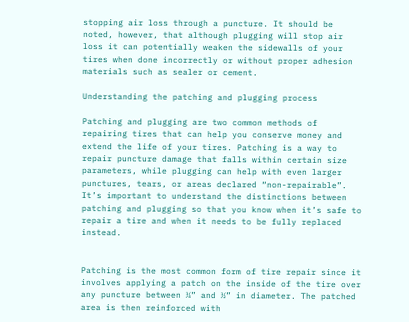stopping air loss through a puncture. It should be noted, however, that although plugging will stop air loss it can potentially weaken the sidewalls of your tires when done incorrectly or without proper adhesion materials such as sealer or cement.

Understanding the patching and plugging process

Patching and plugging are two common methods of repairing tires that can help you conserve money and extend the life of your tires. Patching is a way to repair puncture damage that falls within certain size parameters, while plugging can help with even larger punctures, tears, or areas declared “non-repairable”. It’s important to understand the distinctions between patching and plugging so that you know when it’s safe to repair a tire and when it needs to be fully replaced instead.


Patching is the most common form of tire repair since it involves applying a patch on the inside of the tire over any puncture between ¼” and ½” in diameter. The patched area is then reinforced with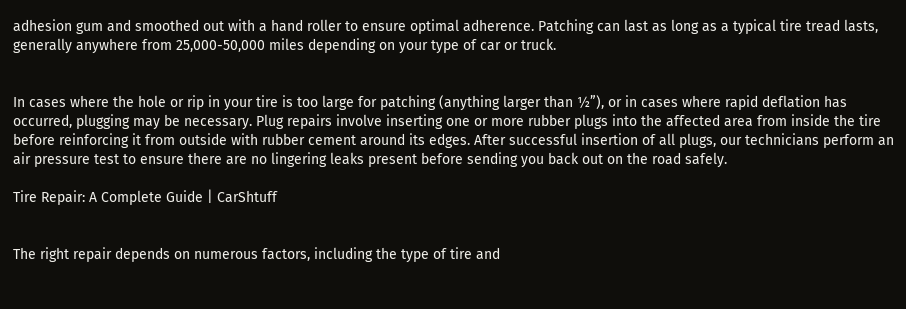adhesion gum and smoothed out with a hand roller to ensure optimal adherence. Patching can last as long as a typical tire tread lasts, generally anywhere from 25,000-50,000 miles depending on your type of car or truck.


In cases where the hole or rip in your tire is too large for patching (anything larger than ½”), or in cases where rapid deflation has occurred, plugging may be necessary. Plug repairs involve inserting one or more rubber plugs into the affected area from inside the tire before reinforcing it from outside with rubber cement around its edges. After successful insertion of all plugs, our technicians perform an air pressure test to ensure there are no lingering leaks present before sending you back out on the road safely.

Tire Repair: A Complete Guide | CarShtuff


The right repair depends on numerous factors, including the type of tire and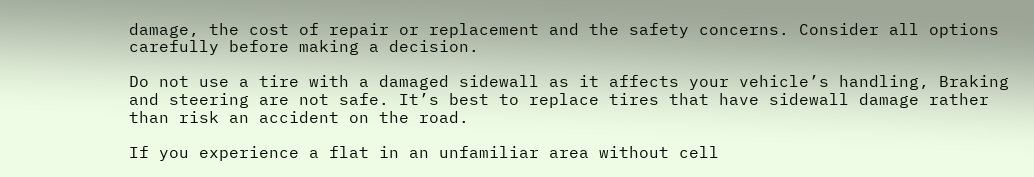damage, the cost of repair or replacement and the safety concerns. Consider all options carefully before making a decision.

Do not use a tire with a damaged sidewall as it affects your vehicle’s handling, Braking and steering are not safe. It’s best to replace tires that have sidewall damage rather than risk an accident on the road.

If you experience a flat in an unfamiliar area without cell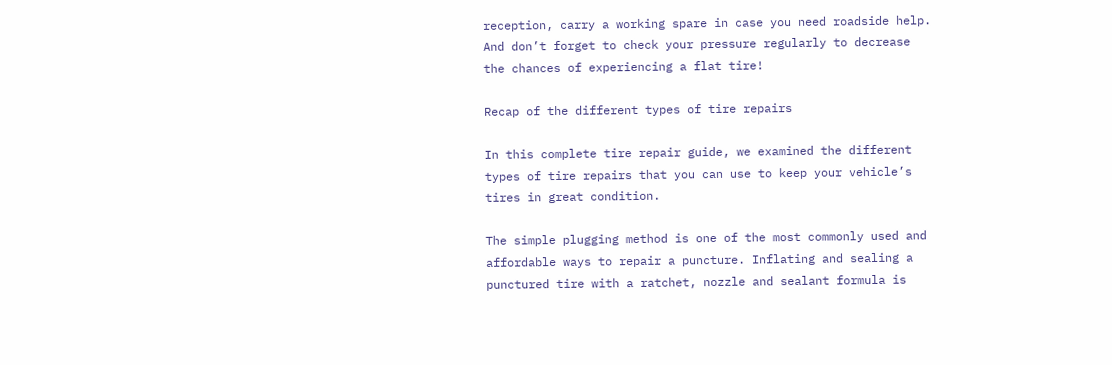reception, carry a working spare in case you need roadside help. And don’t forget to check your pressure regularly to decrease the chances of experiencing a flat tire!

Recap of the different types of tire repairs

In this complete tire repair guide, we examined the different types of tire repairs that you can use to keep your vehicle’s tires in great condition.

The simple plugging method is one of the most commonly used and affordable ways to repair a puncture. Inflating and sealing a punctured tire with a ratchet, nozzle and sealant formula is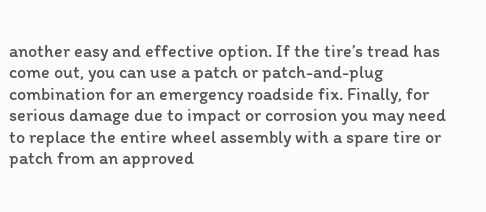another easy and effective option. If the tire’s tread has come out, you can use a patch or patch-and-plug combination for an emergency roadside fix. Finally, for serious damage due to impact or corrosion you may need to replace the entire wheel assembly with a spare tire or patch from an approved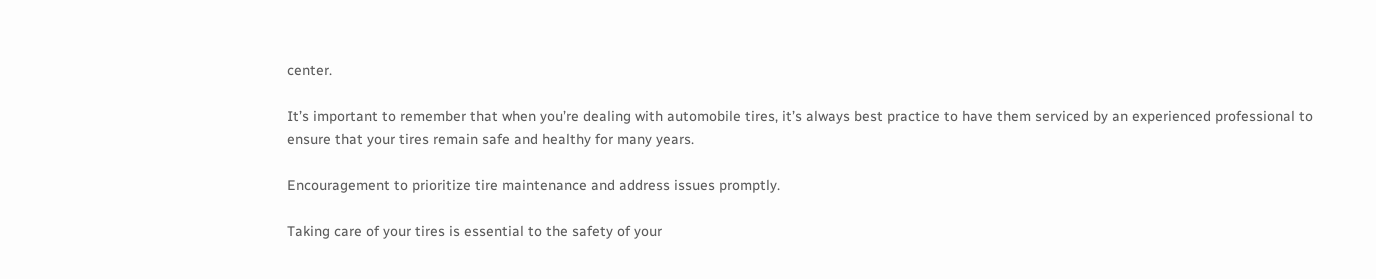center.

It’s important to remember that when you’re dealing with automobile tires, it’s always best practice to have them serviced by an experienced professional to ensure that your tires remain safe and healthy for many years.

Encouragement to prioritize tire maintenance and address issues promptly.

Taking care of your tires is essential to the safety of your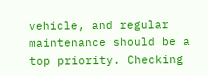vehicle, and regular maintenance should be a top priority. Checking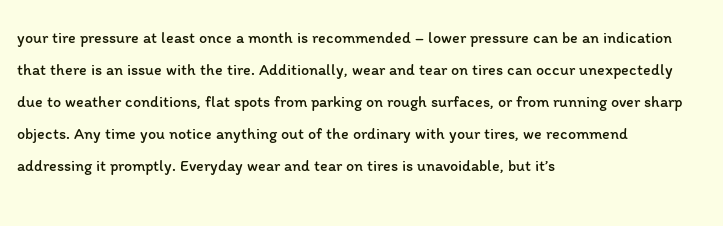your tire pressure at least once a month is recommended – lower pressure can be an indication that there is an issue with the tire. Additionally, wear and tear on tires can occur unexpectedly due to weather conditions, flat spots from parking on rough surfaces, or from running over sharp objects. Any time you notice anything out of the ordinary with your tires, we recommend addressing it promptly. Everyday wear and tear on tires is unavoidable, but it’s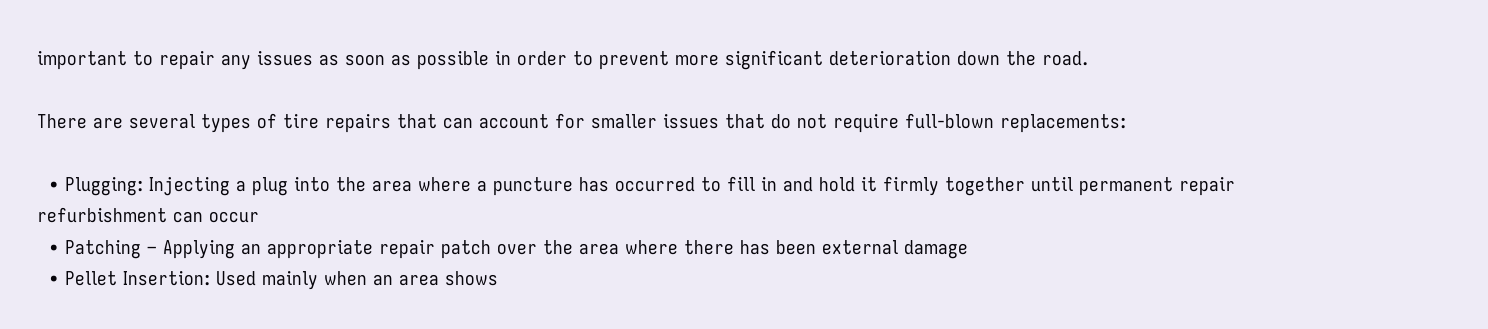important to repair any issues as soon as possible in order to prevent more significant deterioration down the road.

There are several types of tire repairs that can account for smaller issues that do not require full-blown replacements:

  • Plugging: Injecting a plug into the area where a puncture has occurred to fill in and hold it firmly together until permanent repair refurbishment can occur
  • Patching – Applying an appropriate repair patch over the area where there has been external damage
  • Pellet Insertion: Used mainly when an area shows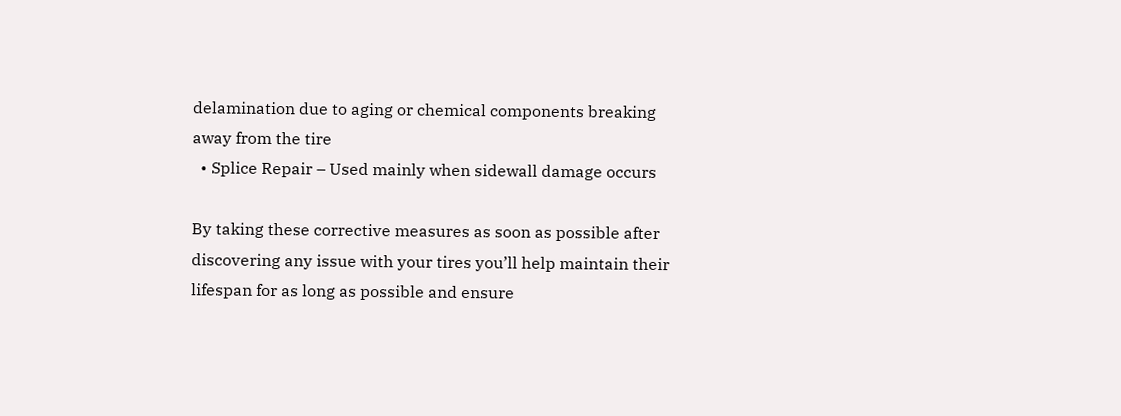delamination due to aging or chemical components breaking away from the tire
  • Splice Repair – Used mainly when sidewall damage occurs

By taking these corrective measures as soon as possible after discovering any issue with your tires you’ll help maintain their lifespan for as long as possible and ensure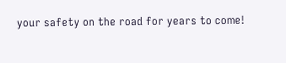your safety on the road for years to come!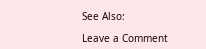See Also:

Leave a Comment